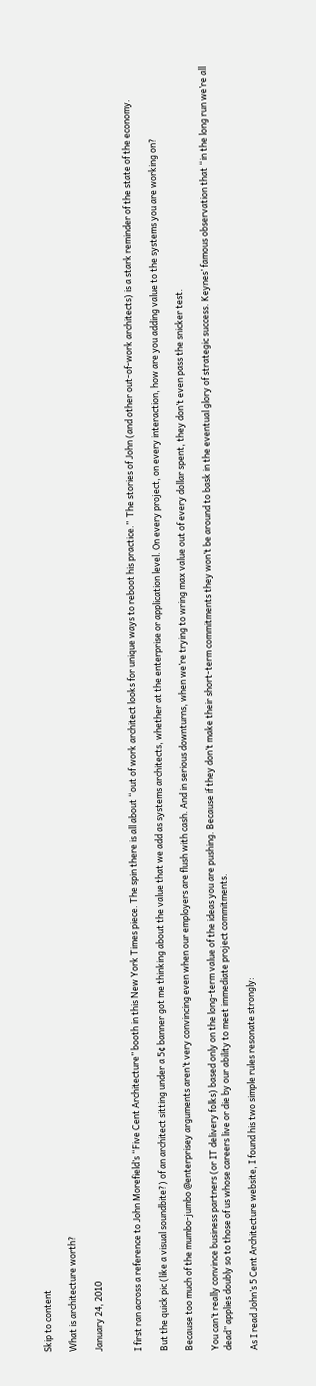Skip to content

What is architecture worth?

January 24, 2010


I first ran across a reference to John Morefield’s “Five Cent Architecture” booth in this New York Times piece. The spin there is all about “out of work architect looks for unique ways to reboot his practice.”  The stories of John (and other out-of-work architects) is a stark reminder of the state of the economy.

But the quick pic (like a visual soundbite?) of an architect sitting under a 5¢ banner got me thinking about the value that we add as systems architects, whether at the enterprise or application level. On every project, on every interaction, how are you adding value to the systems you are working on?

Because too much of the mumbo-jumbo @enterprisey arguments aren’t very convincing even when our employers are flush with cash. And in serious downturns, when we’re trying to wring max value out of every dollar spent, they don’t even pass the snicker test.

You can’t really convince business partners (or IT delivery folks) based only on the long-term value of the ideas you are pushing. Because if they don’t make their short-term commitments they won’t be around to bask in the eventual glory of strategic success. Keynes’ famous observation that “in the long run we’re all dead” applies doubly so to those of us whose careers live or die by our ability to meet immediate project commitments.

As I read John’s 5 Cent Architecture website, I found his two simple rules resonate strongly: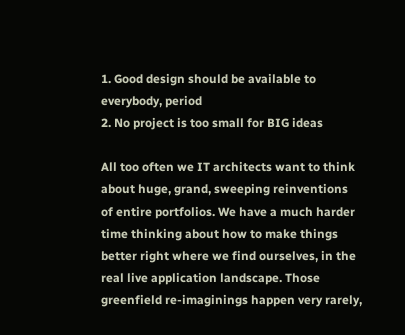1. Good design should be available to everybody, period
2. No project is too small for BIG ideas

All too often we IT architects want to think about huge, grand, sweeping reinventions of entire portfolios. We have a much harder time thinking about how to make things better right where we find ourselves, in the real live application landscape. Those greenfield re-imaginings happen very rarely,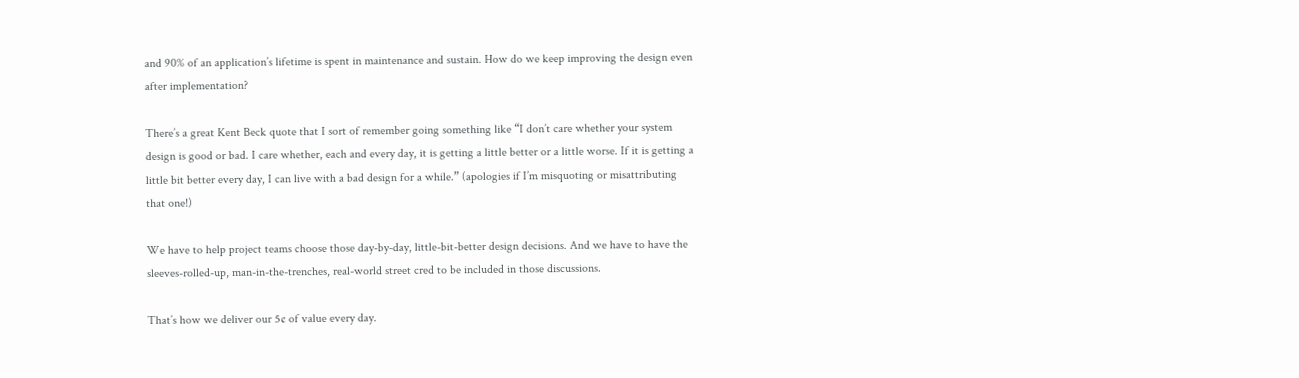and 90% of an application’s lifetime is spent in maintenance and sustain. How do we keep improving the design even after implementation?

There’s a great Kent Beck quote that I sort of remember going something like “I don’t care whether your system design is good or bad. I care whether, each and every day, it is getting a little better or a little worse. If it is getting a little bit better every day, I can live with a bad design for a while.” (apologies if I’m misquoting or misattributing that one!)

We have to help project teams choose those day-by-day, little-bit-better design decisions. And we have to have the sleeves-rolled-up, man-in-the-trenches, real-world street cred to be included in those discussions.

That’s how we deliver our 5¢ of value every day.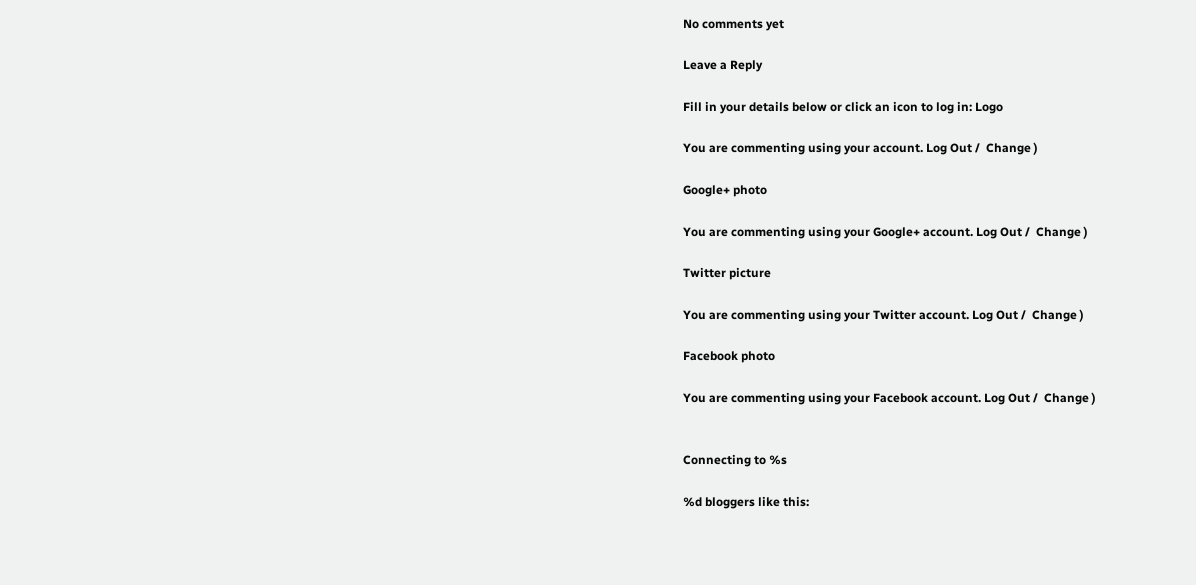No comments yet

Leave a Reply

Fill in your details below or click an icon to log in: Logo

You are commenting using your account. Log Out /  Change )

Google+ photo

You are commenting using your Google+ account. Log Out /  Change )

Twitter picture

You are commenting using your Twitter account. Log Out /  Change )

Facebook photo

You are commenting using your Facebook account. Log Out /  Change )


Connecting to %s

%d bloggers like this: